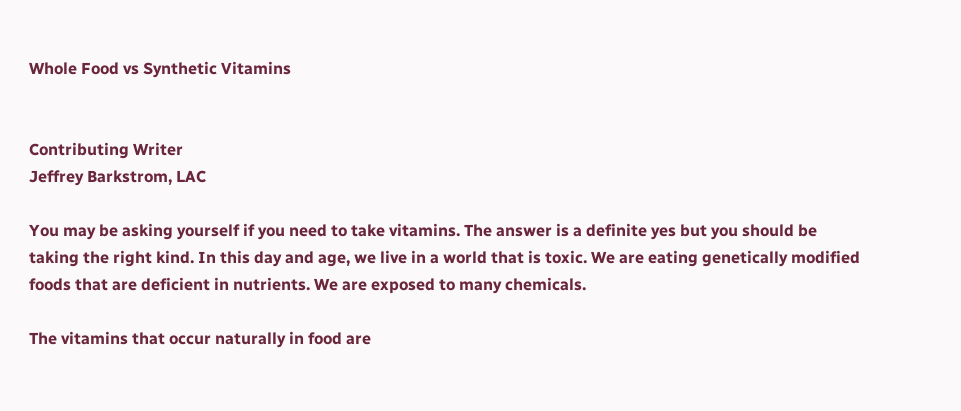Whole Food vs Synthetic Vitamins


Contributing Writer
Jeffrey Barkstrom, LAC

You may be asking yourself if you need to take vitamins. The answer is a definite yes but you should be taking the right kind. In this day and age, we live in a world that is toxic. We are eating genetically modified foods that are deficient in nutrients. We are exposed to many chemicals.

The vitamins that occur naturally in food are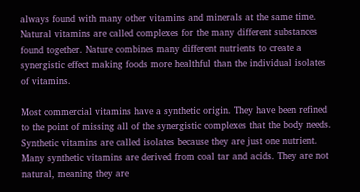always found with many other vitamins and minerals at the same time. Natural vitamins are called complexes for the many different substances found together. Nature combines many different nutrients to create a synergistic effect making foods more healthful than the individual isolates of vitamins.

Most commercial vitamins have a synthetic origin. They have been refined to the point of missing all of the synergistic complexes that the body needs. Synthetic vitamins are called isolates because they are just one nutrient. Many synthetic vitamins are derived from coal tar and acids. They are not natural, meaning they are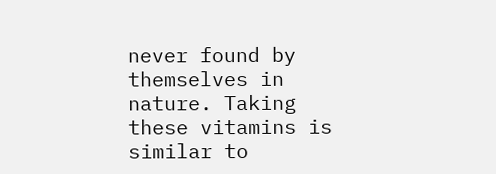never found by themselves in nature. Taking these vitamins is similar to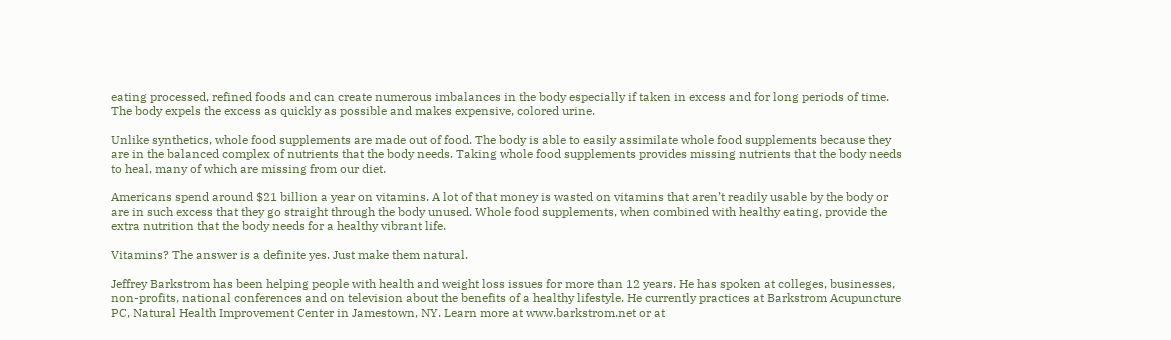eating processed, refined foods and can create numerous imbalances in the body especially if taken in excess and for long periods of time. The body expels the excess as quickly as possible and makes expensive, colored urine.

Unlike synthetics, whole food supplements are made out of food. The body is able to easily assimilate whole food supplements because they are in the balanced complex of nutrients that the body needs. Taking whole food supplements provides missing nutrients that the body needs to heal, many of which are missing from our diet.

Americans spend around $21 billion a year on vitamins. A lot of that money is wasted on vitamins that aren’t readily usable by the body or are in such excess that they go straight through the body unused. Whole food supplements, when combined with healthy eating, provide the extra nutrition that the body needs for a healthy vibrant life.

Vitamins? The answer is a definite yes. Just make them natural.

Jeffrey Barkstrom has been helping people with health and weight loss issues for more than 12 years. He has spoken at colleges, businesses, non-profits, national conferences and on television about the benefits of a healthy lifestyle. He currently practices at Barkstrom Acupuncture PC, Natural Health Improvement Center in Jamestown, NY. Learn more at www.barkstrom.net or at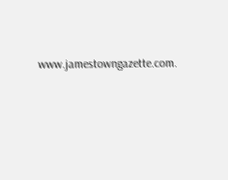www.jamestowngazette.com.